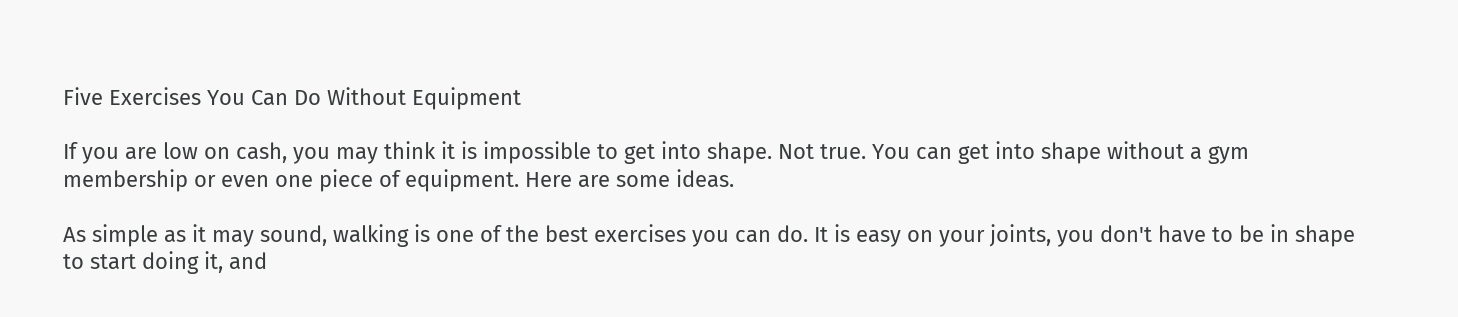Five Exercises You Can Do Without Equipment

If you are low on cash, you may think it is impossible to get into shape. Not true. You can get into shape without a gym membership or even one piece of equipment. Here are some ideas.

As simple as it may sound, walking is one of the best exercises you can do. It is easy on your joints, you don't have to be in shape to start doing it, and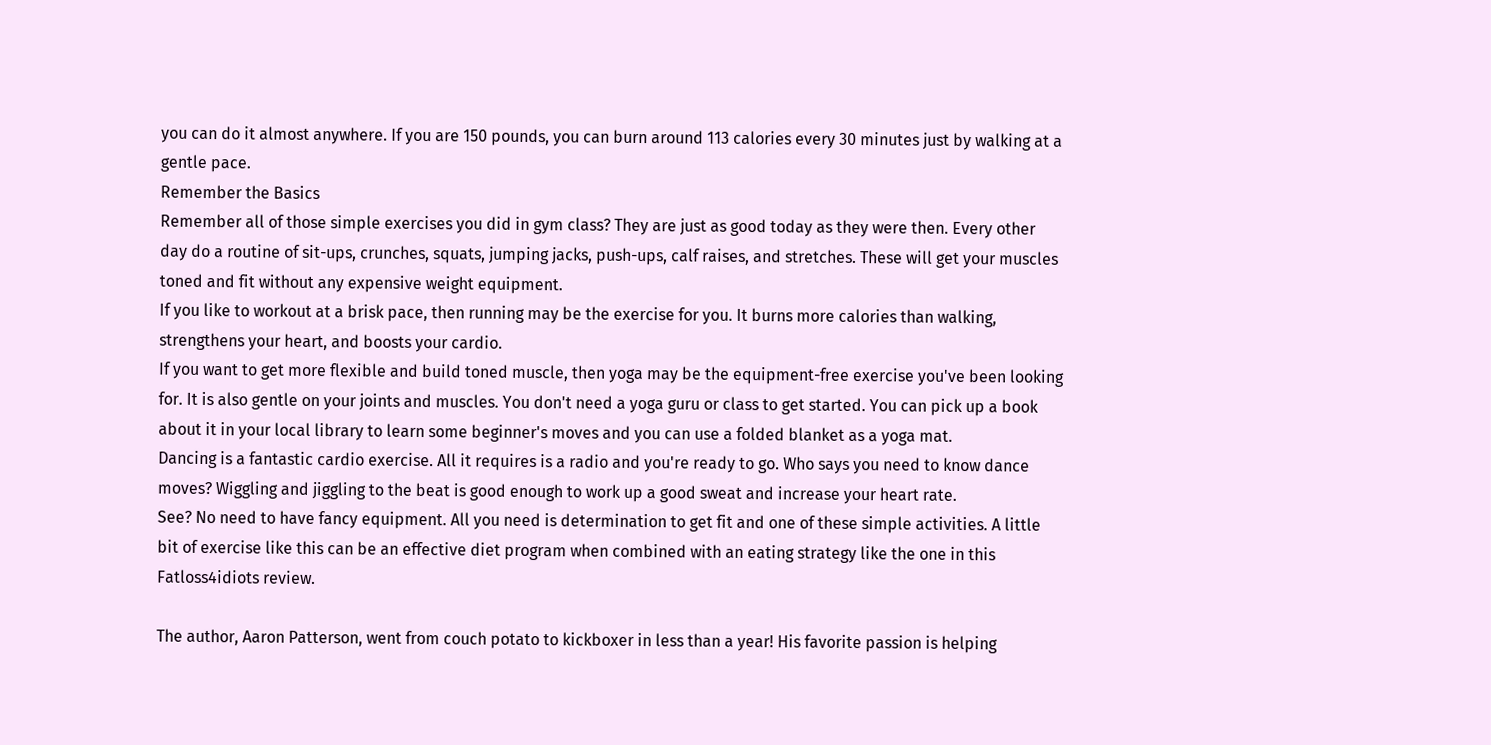you can do it almost anywhere. If you are 150 pounds, you can burn around 113 calories every 30 minutes just by walking at a gentle pace.
Remember the Basics
Remember all of those simple exercises you did in gym class? They are just as good today as they were then. Every other day do a routine of sit-ups, crunches, squats, jumping jacks, push-ups, calf raises, and stretches. These will get your muscles toned and fit without any expensive weight equipment.
If you like to workout at a brisk pace, then running may be the exercise for you. It burns more calories than walking, strengthens your heart, and boosts your cardio.
If you want to get more flexible and build toned muscle, then yoga may be the equipment-free exercise you've been looking for. It is also gentle on your joints and muscles. You don't need a yoga guru or class to get started. You can pick up a book about it in your local library to learn some beginner's moves and you can use a folded blanket as a yoga mat.
Dancing is a fantastic cardio exercise. All it requires is a radio and you're ready to go. Who says you need to know dance moves? Wiggling and jiggling to the beat is good enough to work up a good sweat and increase your heart rate.
See? No need to have fancy equipment. All you need is determination to get fit and one of these simple activities. A little bit of exercise like this can be an effective diet program when combined with an eating strategy like the one in this Fatloss4idiots review.

The author, Aaron Patterson, went from couch potato to kickboxer in less than a year! His favorite passion is helping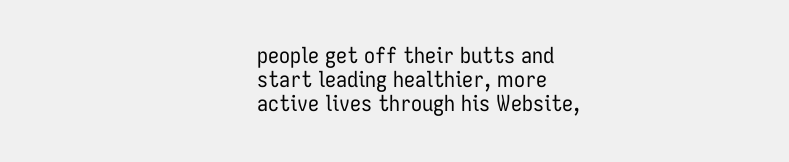people get off their butts and start leading healthier, more active lives through his Website,